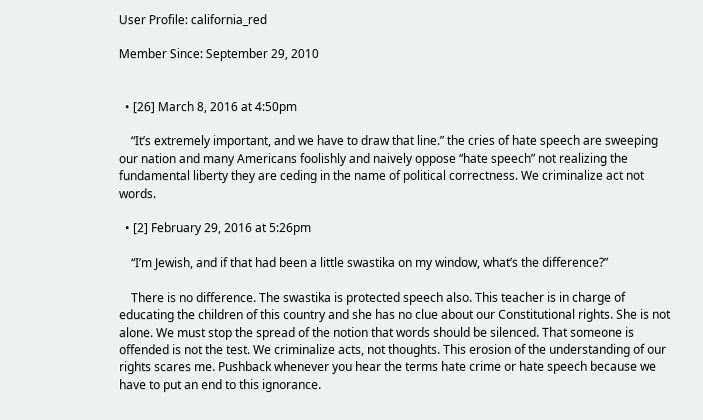User Profile: california_red

Member Since: September 29, 2010


  • [26] March 8, 2016 at 4:50pm

    “It’s extremely important, and we have to draw that line.” the cries of hate speech are sweeping our nation and many Americans foolishly and naively oppose “hate speech” not realizing the fundamental liberty they are ceding in the name of political correctness. We criminalize act not words.

  • [2] February 29, 2016 at 5:26pm

    “I’m Jewish, and if that had been a little swastika on my window, what’s the difference?”

    There is no difference. The swastika is protected speech also. This teacher is in charge of educating the children of this country and she has no clue about our Constitutional rights. She is not alone. We must stop the spread of the notion that words should be silenced. That someone is offended is not the test. We criminalize acts, not thoughts. This erosion of the understanding of our rights scares me. Pushback whenever you hear the terms hate crime or hate speech because we have to put an end to this ignorance.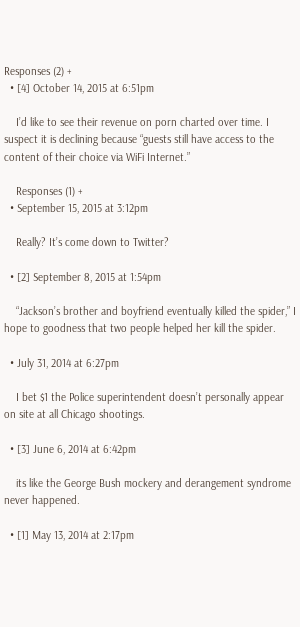Responses (2) +
  • [4] October 14, 2015 at 6:51pm

    I’d like to see their revenue on porn charted over time. I suspect it is declining because “guests still have access to the content of their choice via WiFi Internet.”

    Responses (1) +
  • September 15, 2015 at 3:12pm

    Really? It’s come down to Twitter?

  • [2] September 8, 2015 at 1:54pm

    “Jackson’s brother and boyfriend eventually killed the spider,” I hope to goodness that two people helped her kill the spider.

  • July 31, 2014 at 6:27pm

    I bet $1 the Police superintendent doesn’t personally appear on site at all Chicago shootings.

  • [3] June 6, 2014 at 6:42pm

    its like the George Bush mockery and derangement syndrome never happened.

  • [1] May 13, 2014 at 2:17pm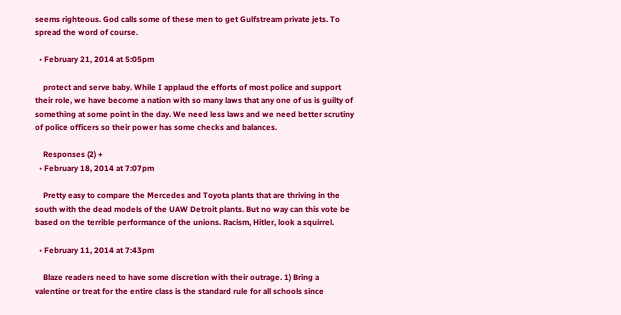seems righteous. God calls some of these men to get Gulfstream private jets. To spread the word of course.

  • February 21, 2014 at 5:05pm

    protect and serve baby. While I applaud the efforts of most police and support their role, we have become a nation with so many laws that any one of us is guilty of something at some point in the day. We need less laws and we need better scrutiny of police officers so their power has some checks and balances.

    Responses (2) +
  • February 18, 2014 at 7:07pm

    Pretty easy to compare the Mercedes and Toyota plants that are thriving in the south with the dead models of the UAW Detroit plants. But no way can this vote be based on the terrible performance of the unions. Racism, Hitler, look a squirrel.

  • February 11, 2014 at 7:43pm

    Blaze readers need to have some discretion with their outrage. 1) Bring a valentine or treat for the entire class is the standard rule for all schools since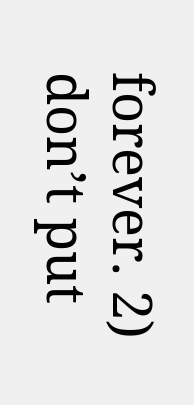forever. 2) don’t put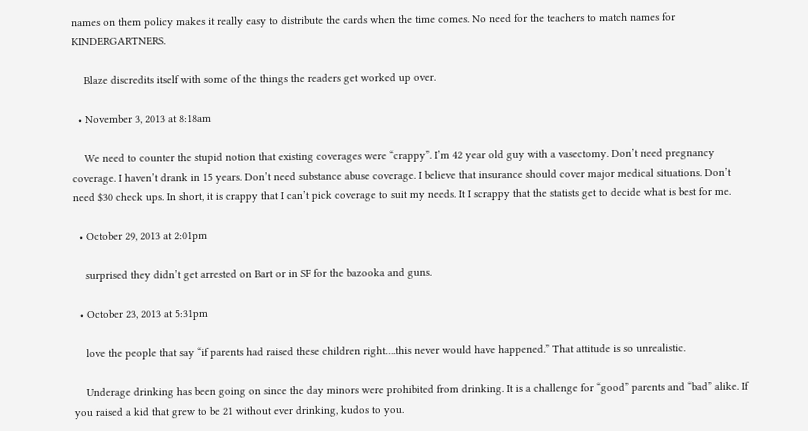names on them policy makes it really easy to distribute the cards when the time comes. No need for the teachers to match names for KINDERGARTNERS.

    Blaze discredits itself with some of the things the readers get worked up over.

  • November 3, 2013 at 8:18am

    We need to counter the stupid notion that existing coverages were “crappy”. I’m 42 year old guy with a vasectomy. Don’t need pregnancy coverage. I haven’t drank in 15 years. Don’t need substance abuse coverage. I believe that insurance should cover major medical situations. Don’t need $30 check ups. In short, it is crappy that I can’t pick coverage to suit my needs. It I scrappy that the statists get to decide what is best for me.

  • October 29, 2013 at 2:01pm

    surprised they didn’t get arrested on Bart or in SF for the bazooka and guns.

  • October 23, 2013 at 5:31pm

    love the people that say “if parents had raised these children right….this never would have happened.” That attitude is so unrealistic.

    Underage drinking has been going on since the day minors were prohibited from drinking. It is a challenge for “good” parents and “bad” alike. If you raised a kid that grew to be 21 without ever drinking, kudos to you.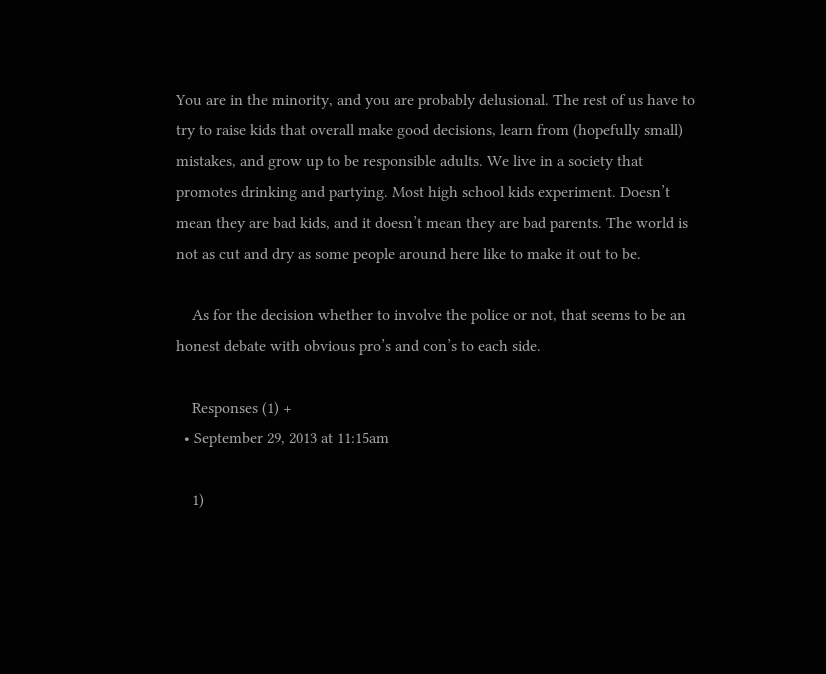You are in the minority, and you are probably delusional. The rest of us have to try to raise kids that overall make good decisions, learn from (hopefully small) mistakes, and grow up to be responsible adults. We live in a society that promotes drinking and partying. Most high school kids experiment. Doesn’t mean they are bad kids, and it doesn’t mean they are bad parents. The world is not as cut and dry as some people around here like to make it out to be.

    As for the decision whether to involve the police or not, that seems to be an honest debate with obvious pro’s and con’s to each side.

    Responses (1) +
  • September 29, 2013 at 11:15am

    1)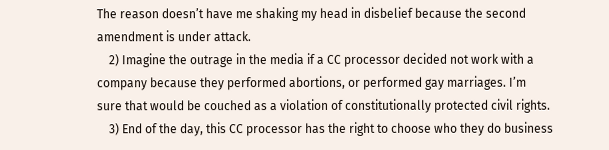The reason doesn’t have me shaking my head in disbelief because the second amendment is under attack.
    2) Imagine the outrage in the media if a CC processor decided not work with a company because they performed abortions, or performed gay marriages. I’m sure that would be couched as a violation of constitutionally protected civil rights.
    3) End of the day, this CC processor has the right to choose who they do business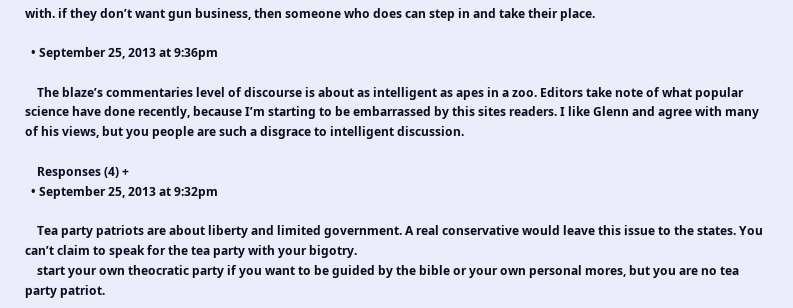with. if they don’t want gun business, then someone who does can step in and take their place.

  • September 25, 2013 at 9:36pm

    The blaze’s commentaries level of discourse is about as intelligent as apes in a zoo. Editors take note of what popular science have done recently, because I’m starting to be embarrassed by this sites readers. I like Glenn and agree with many of his views, but you people are such a disgrace to intelligent discussion.

    Responses (4) +
  • September 25, 2013 at 9:32pm

    Tea party patriots are about liberty and limited government. A real conservative would leave this issue to the states. You can’t claim to speak for the tea party with your bigotry.
    start your own theocratic party if you want to be guided by the bible or your own personal mores, but you are no tea party patriot.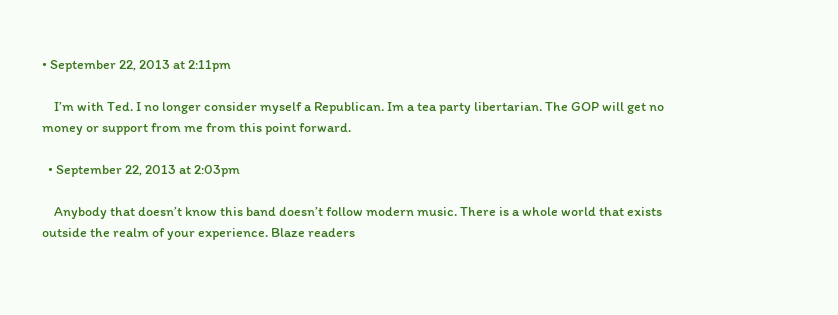• September 22, 2013 at 2:11pm

    I’m with Ted. I no longer consider myself a Republican. Im a tea party libertarian. The GOP will get no money or support from me from this point forward.

  • September 22, 2013 at 2:03pm

    Anybody that doesn’t know this band doesn’t follow modern music. There is a whole world that exists outside the realm of your experience. Blaze readers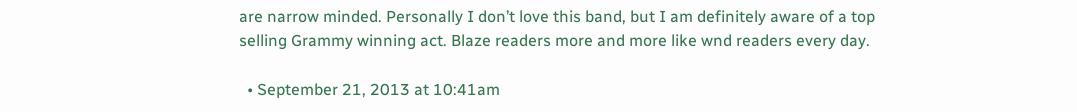are narrow minded. Personally I don’t love this band, but I am definitely aware of a top selling Grammy winning act. Blaze readers more and more like wnd readers every day.

  • September 21, 2013 at 10:41am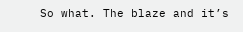So what. The blaze and it’s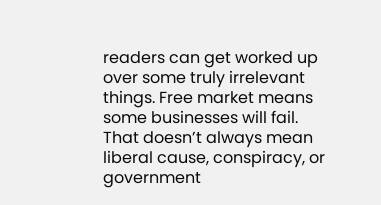readers can get worked up over some truly irrelevant things. Free market means some businesses will fail. That doesn’t always mean liberal cause, conspiracy, or government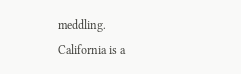meddling. California is a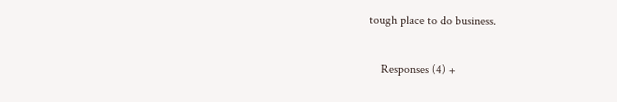tough place to do business.

    Responses (4) +